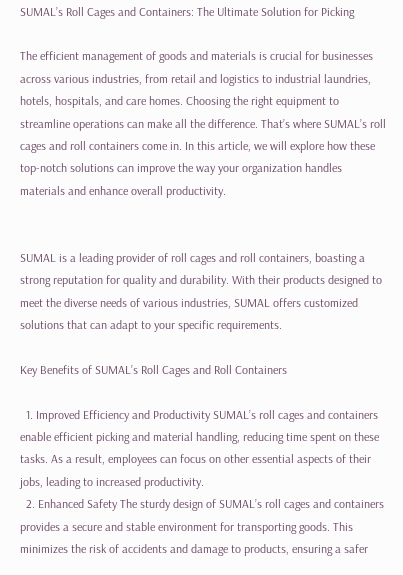SUMAL’s Roll Cages and Containers: The Ultimate Solution for Picking

The efficient management of goods and materials is crucial for businesses across various industries, from retail and logistics to industrial laundries, hotels, hospitals, and care homes. Choosing the right equipment to streamline operations can make all the difference. That’s where SUMAL’s roll cages and roll containers come in. In this article, we will explore how these top-notch solutions can improve the way your organization handles materials and enhance overall productivity.


SUMAL is a leading provider of roll cages and roll containers, boasting a strong reputation for quality and durability. With their products designed to meet the diverse needs of various industries, SUMAL offers customized solutions that can adapt to your specific requirements.

Key Benefits of SUMAL’s Roll Cages and Roll Containers

  1. Improved Efficiency and Productivity SUMAL’s roll cages and containers enable efficient picking and material handling, reducing time spent on these tasks. As a result, employees can focus on other essential aspects of their jobs, leading to increased productivity.
  2. Enhanced Safety The sturdy design of SUMAL’s roll cages and containers provides a secure and stable environment for transporting goods. This minimizes the risk of accidents and damage to products, ensuring a safer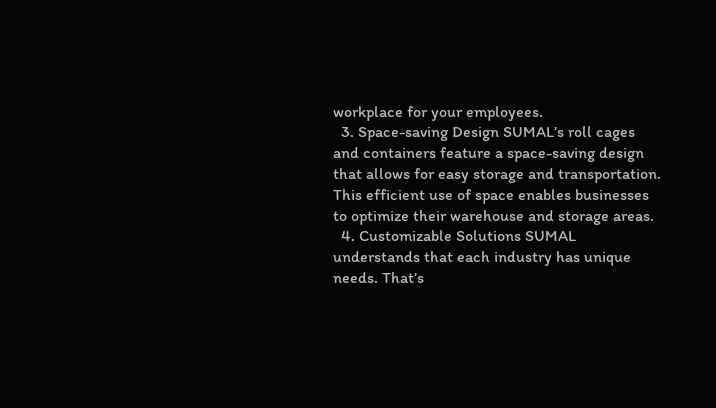workplace for your employees.
  3. Space-saving Design SUMAL’s roll cages and containers feature a space-saving design that allows for easy storage and transportation. This efficient use of space enables businesses to optimize their warehouse and storage areas.
  4. Customizable Solutions SUMAL understands that each industry has unique needs. That’s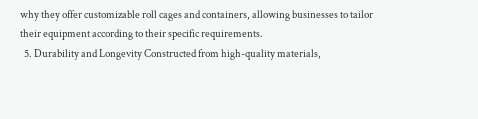why they offer customizable roll cages and containers, allowing businesses to tailor their equipment according to their specific requirements.
  5. Durability and Longevity Constructed from high-quality materials,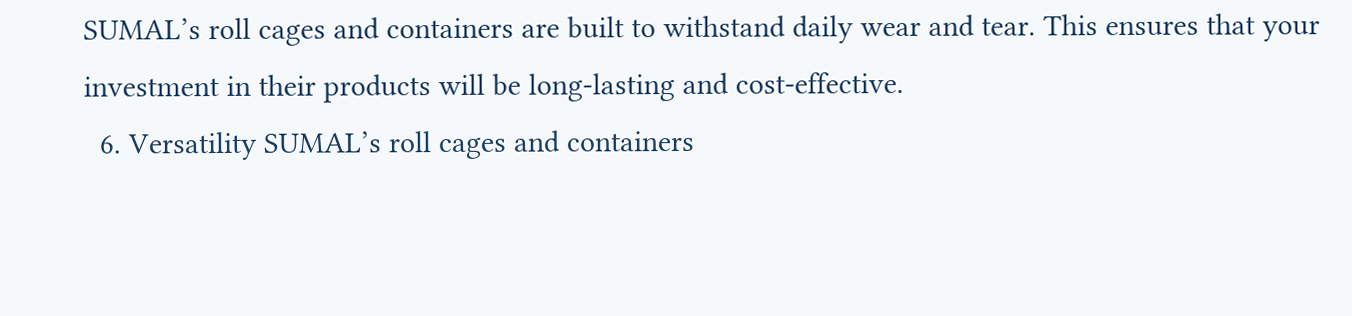SUMAL’s roll cages and containers are built to withstand daily wear and tear. This ensures that your investment in their products will be long-lasting and cost-effective.
  6. Versatility SUMAL’s roll cages and containers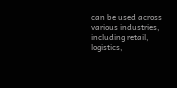can be used across various industries, including retail, logistics,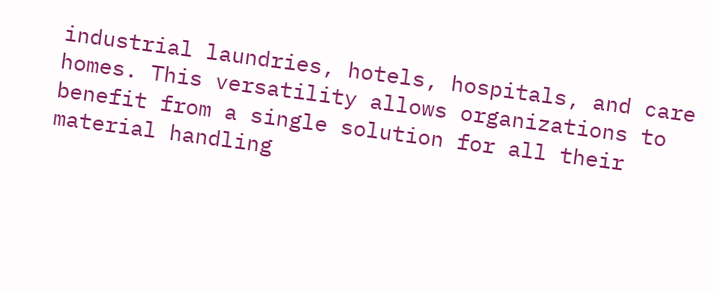industrial laundries, hotels, hospitals, and care homes. This versatility allows organizations to benefit from a single solution for all their material handling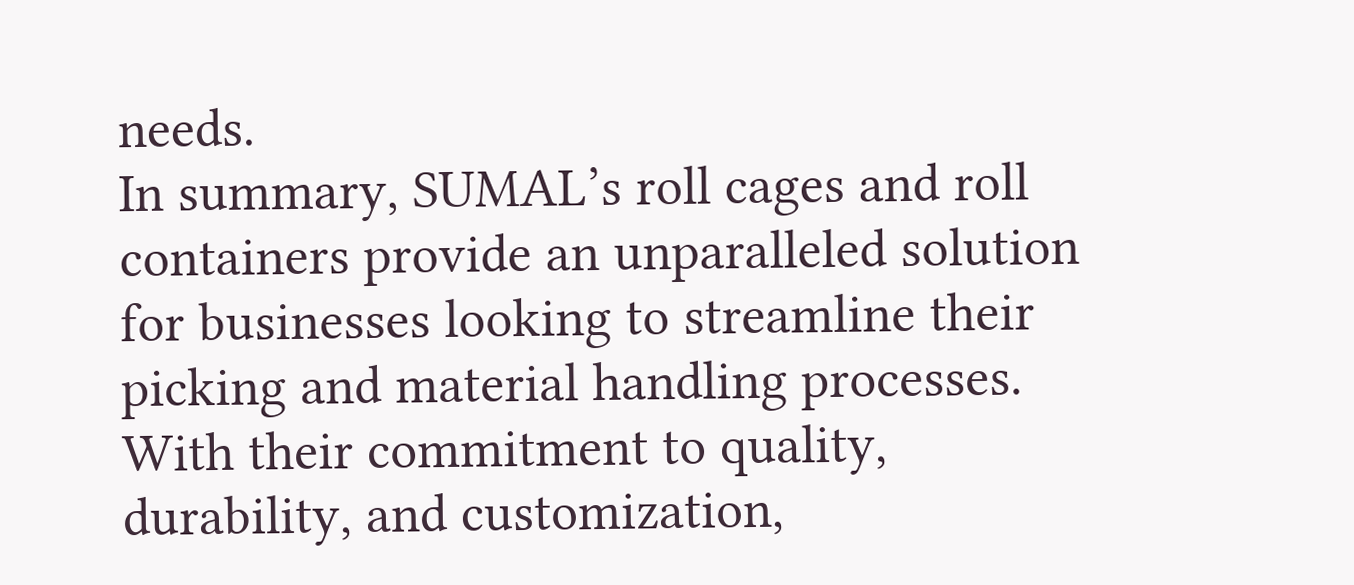needs.
In summary, SUMAL’s roll cages and roll containers provide an unparalleled solution for businesses looking to streamline their picking and material handling processes. With their commitment to quality, durability, and customization,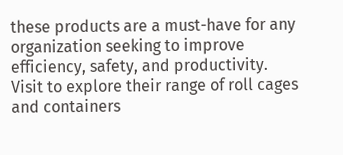these products are a must-have for any organization seeking to improve efficiency, safety, and productivity. Visit to explore their range of roll cages and containers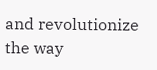and revolutionize the way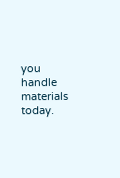you handle materials today.